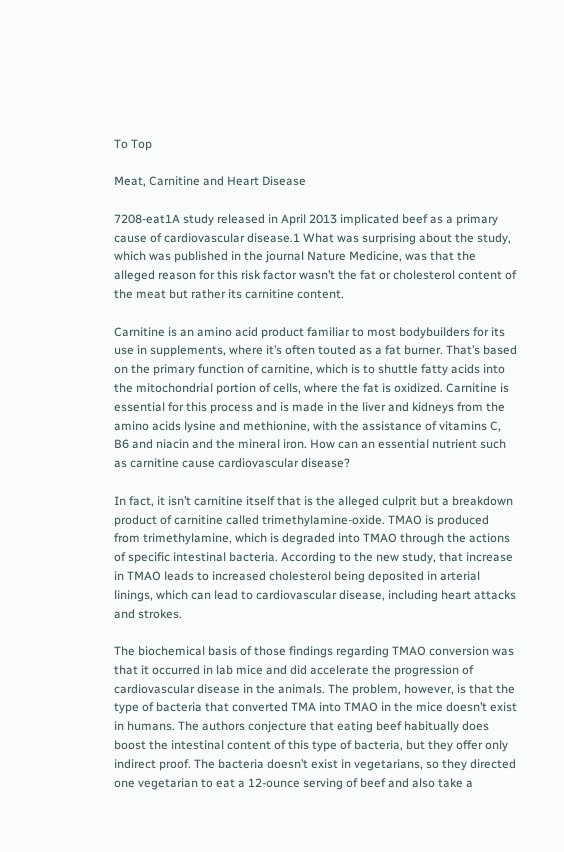To Top

Meat, Carnitine and Heart Disease

7208-eat1A study released in April 2013 implicated beef as a primary cause of cardiovascular disease.1 What was surprising about the study, which was published in the journal Nature Medicine, was that the alleged reason for this risk factor wasn’t the fat or cholesterol content of the meat but rather its carnitine content.

Carnitine is an amino acid product familiar to most bodybuilders for its use in supplements, where it’s often touted as a fat burner. That’s based on the primary function of carnitine, which is to shuttle fatty acids into the mitochondrial portion of cells, where the fat is oxidized. Carnitine is essential for this process and is made in the liver and kidneys from the amino acids lysine and methionine, with the assistance of vitamins C, B6 and niacin and the mineral iron. How can an essential nutrient such as carnitine cause cardiovascular disease?

In fact, it isn’t carnitine itself that is the alleged culprit but a breakdown product of carnitine called trimethylamine-oxide. TMAO is produced from trimethylamine, which is degraded into TMAO through the actions of specific intestinal bacteria. According to the new study, that increase in TMAO leads to increased cholesterol being deposited in arterial linings, which can lead to cardiovascular disease, including heart attacks and strokes.

The biochemical basis of those findings regarding TMAO conversion was that it occurred in lab mice and did accelerate the progression of cardiovascular disease in the animals. The problem, however, is that the type of bacteria that converted TMA into TMAO in the mice doesn’t exist in humans. The authors conjecture that eating beef habitually does boost the intestinal content of this type of bacteria, but they offer only indirect proof. The bacteria doesn’t exist in vegetarians, so they directed one vegetarian to eat a 12-ounce serving of beef and also take a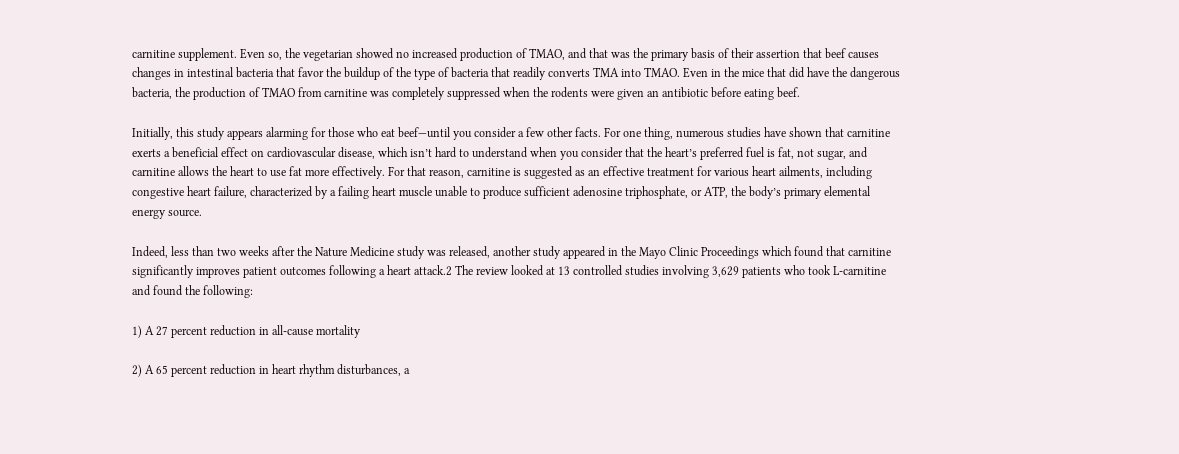carnitine supplement. Even so, the vegetarian showed no increased production of TMAO, and that was the primary basis of their assertion that beef causes changes in intestinal bacteria that favor the buildup of the type of bacteria that readily converts TMA into TMAO. Even in the mice that did have the dangerous bacteria, the production of TMAO from carnitine was completely suppressed when the rodents were given an antibiotic before eating beef.

Initially, this study appears alarming for those who eat beef—until you consider a few other facts. For one thing, numerous studies have shown that carnitine exerts a beneficial effect on cardiovascular disease, which isn’t hard to understand when you consider that the heart’s preferred fuel is fat, not sugar, and carnitine allows the heart to use fat more effectively. For that reason, carnitine is suggested as an effective treatment for various heart ailments, including congestive heart failure, characterized by a failing heart muscle unable to produce sufficient adenosine triphosphate, or ATP, the body’s primary elemental energy source.

Indeed, less than two weeks after the Nature Medicine study was released, another study appeared in the Mayo Clinic Proceedings which found that carnitine significantly improves patient outcomes following a heart attack.2 The review looked at 13 controlled studies involving 3,629 patients who took L-carnitine and found the following:

1) A 27 percent reduction in all-cause mortality

2) A 65 percent reduction in heart rhythm disturbances, a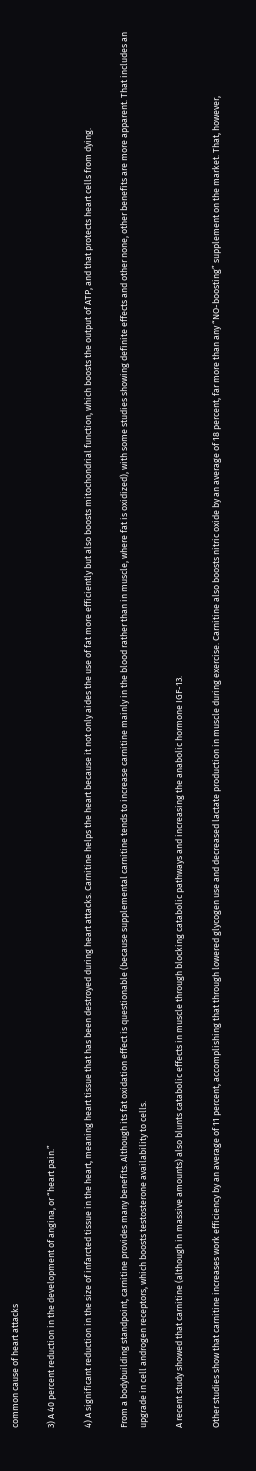common cause of heart attacks

3) A 40 percent reduction in the development of angina, or “heart pain.”

4) A significant reduction in the size of infarcted tissue in the heart, meaning heart tissue that has been destroyed during heart attacks. Carnitine helps the heart because it not only aides the use of fat more efficiently but also boosts mitochondrial function, which boosts the output of ATP, and that protects heart cells from dying.

From a bodybuilding standpoint, carnitine provides many benefits. Although its fat oxidation effect is questionable (because supplemental carnitine tends to increase carnitine mainly in the blood rather than in muscle, where fat is oxidized), with some studies showing definite effects and other none, other benefits are more apparent. That includes an upgrade in cell androgen receptors, which boosts testosterone availability to cells.

A recent study showed that carnitine (although in massive amounts) also blunts catabolic effects in muscle through blocking catabolic pathways and increasing the anabolic hormone IGF-13.

Other studies show that carnitine increases work efficiency by an average of 11 percent, accomplishing that through lowered glycogen use and decreased lactate production in muscle during exercise. Carnitine also boosts nitric oxide by an average of 18 percent, far more than any “NO-boosting” supplement on the market. That, however,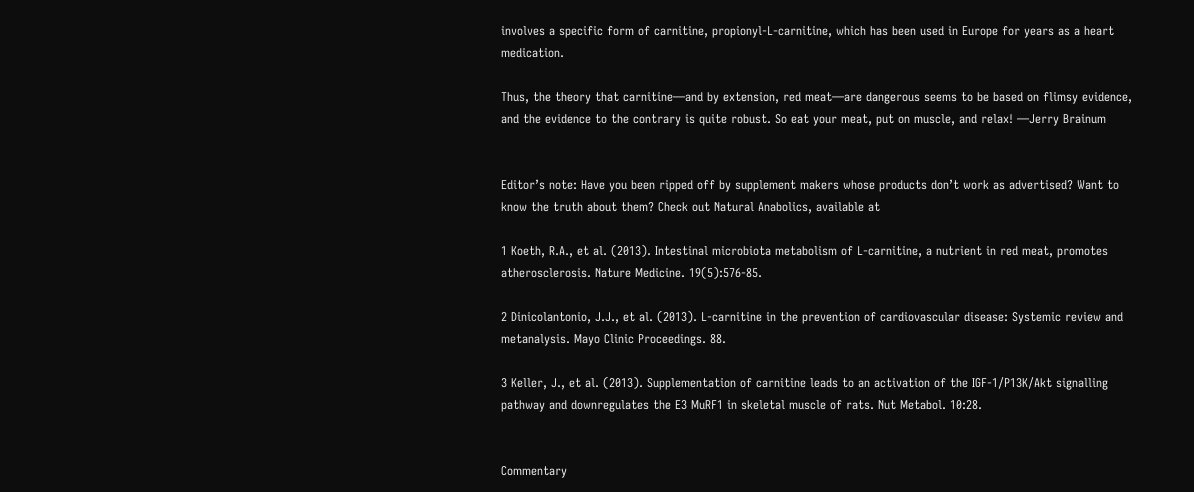involves a specific form of carnitine, propionyl-L-carnitine, which has been used in Europe for years as a heart medication.

Thus, the theory that carnitine—and by extension, red meat—are dangerous seems to be based on flimsy evidence, and the evidence to the contrary is quite robust. So eat your meat, put on muscle, and relax! —Jerry Brainum


Editor’s note: Have you been ripped off by supplement makers whose products don’t work as advertised? Want to know the truth about them? Check out Natural Anabolics, available at

1 Koeth, R.A., et al. (2013). Intestinal microbiota metabolism of L-carnitine, a nutrient in red meat, promotes atherosclerosis. Nature Medicine. 19(5):576-85.

2 Dinicolantonio, J.J., et al. (2013). L-carnitine in the prevention of cardiovascular disease: Systemic review and metanalysis. Mayo Clinic Proceedings. 88.

3 Keller, J., et al. (2013). Supplementation of carnitine leads to an activation of the IGF-1/P13K/Akt signalling pathway and downregulates the E3 MuRF1 in skeletal muscle of rats. Nut Metabol. 10:28.


Commentary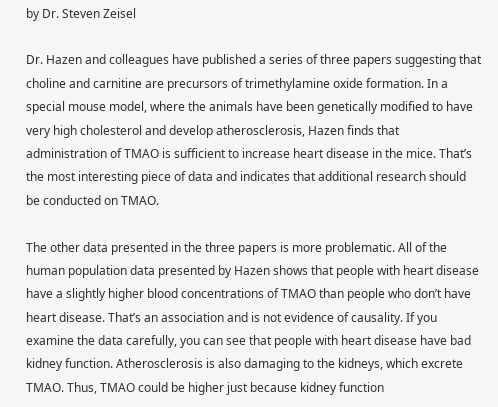by Dr. Steven Zeisel

Dr. Hazen and colleagues have published a series of three papers suggesting that choline and carnitine are precursors of trimethylamine oxide formation. In a special mouse model, where the animals have been genetically modified to have very high cholesterol and develop atherosclerosis, Hazen finds that administration of TMAO is sufficient to increase heart disease in the mice. That’s the most interesting piece of data and indicates that additional research should be conducted on TMAO.

The other data presented in the three papers is more problematic. All of the human population data presented by Hazen shows that people with heart disease have a slightly higher blood concentrations of TMAO than people who don’t have heart disease. That’s an association and is not evidence of causality. If you examine the data carefully, you can see that people with heart disease have bad kidney function. Atherosclerosis is also damaging to the kidneys, which excrete TMAO. Thus, TMAO could be higher just because kidney function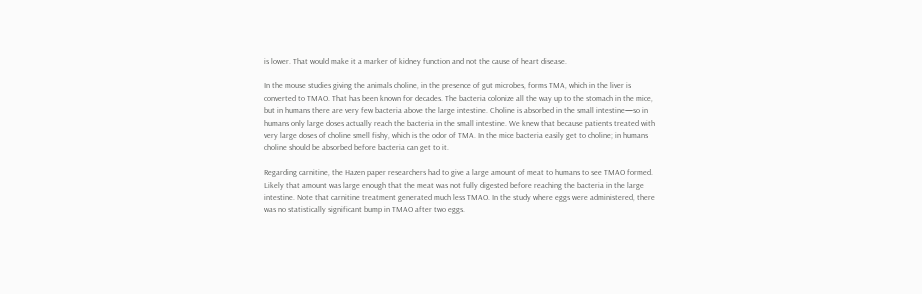is lower. That would make it a marker of kidney function and not the cause of heart disease.

In the mouse studies giving the animals choline, in the presence of gut microbes, forms TMA, which in the liver is converted to TMAO. That has been known for decades. The bacteria colonize all the way up to the stomach in the mice, but in humans there are very few bacteria above the large intestine. Choline is absorbed in the small intestine—so in humans only large doses actually reach the bacteria in the small intestine. We knew that because patients treated with very large doses of choline smell fishy, which is the odor of TMA. In the mice bacteria easily get to choline; in humans choline should be absorbed before bacteria can get to it.

Regarding carnitine, the Hazen paper researchers had to give a large amount of meat to humans to see TMAO formed. Likely that amount was large enough that the meat was not fully digested before reaching the bacteria in the large intestine. Note that carnitine treatment generated much less TMAO. In the study where eggs were administered, there was no statistically significant bump in TMAO after two eggs.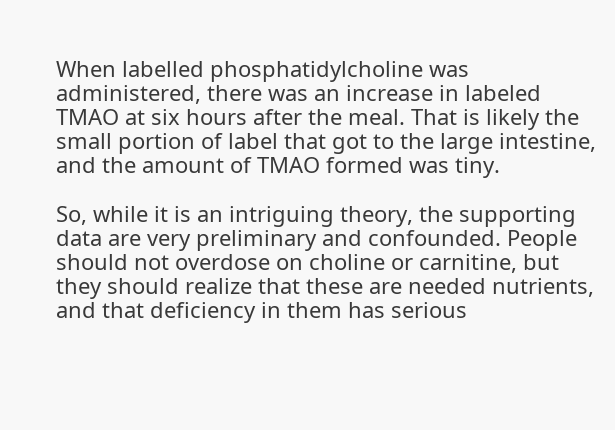When labelled phosphatidylcholine was administered, there was an increase in labeled TMAO at six hours after the meal. That is likely the small portion of label that got to the large intestine, and the amount of TMAO formed was tiny.

So, while it is an intriguing theory, the supporting data are very preliminary and confounded. People should not overdose on choline or carnitine, but they should realize that these are needed nutrients, and that deficiency in them has serious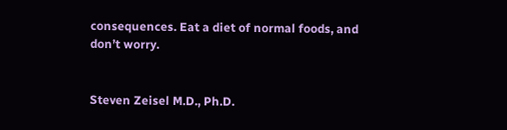consequences. Eat a diet of normal foods, and don’t worry.


Steven Zeisel M.D., Ph.D.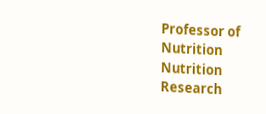Professor of Nutrition
Nutrition Research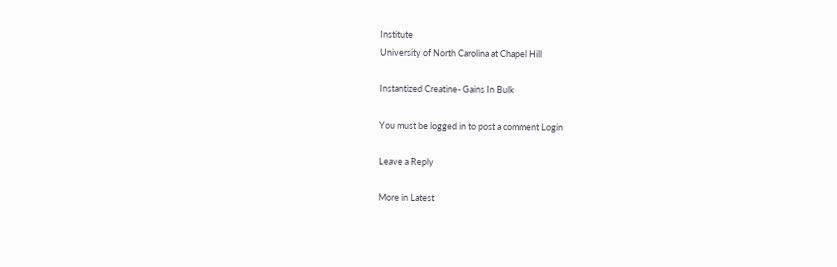Institute
University of North Carolina at Chapel Hill

Instantized Creatine- Gains In Bulk

You must be logged in to post a comment Login

Leave a Reply

More in Latest